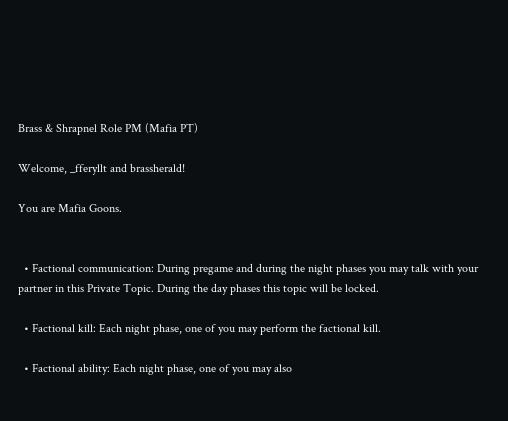Brass & Shrapnel Role PM (Mafia PT)

Welcome, _fferyllt and brassherald!

You are Mafia Goons.


  • Factional communication: During pregame and during the night phases you may talk with your partner in this Private Topic. During the day phases this topic will be locked.

  • Factional kill: Each night phase, one of you may perform the factional kill.

  • Factional ability: Each night phase, one of you may also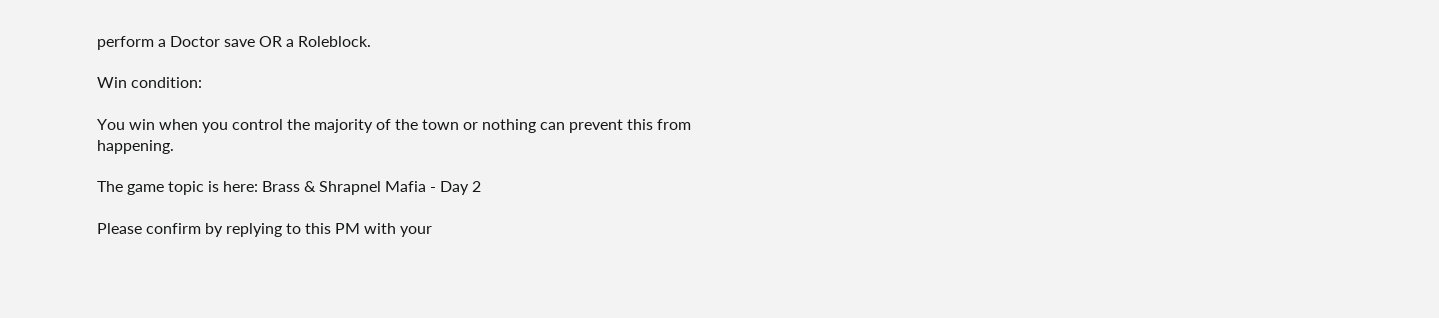perform a Doctor save OR a Roleblock.

Win condition:

You win when you control the majority of the town or nothing can prevent this from happening.

The game topic is here: Brass & Shrapnel Mafia - Day 2

Please confirm by replying to this PM with your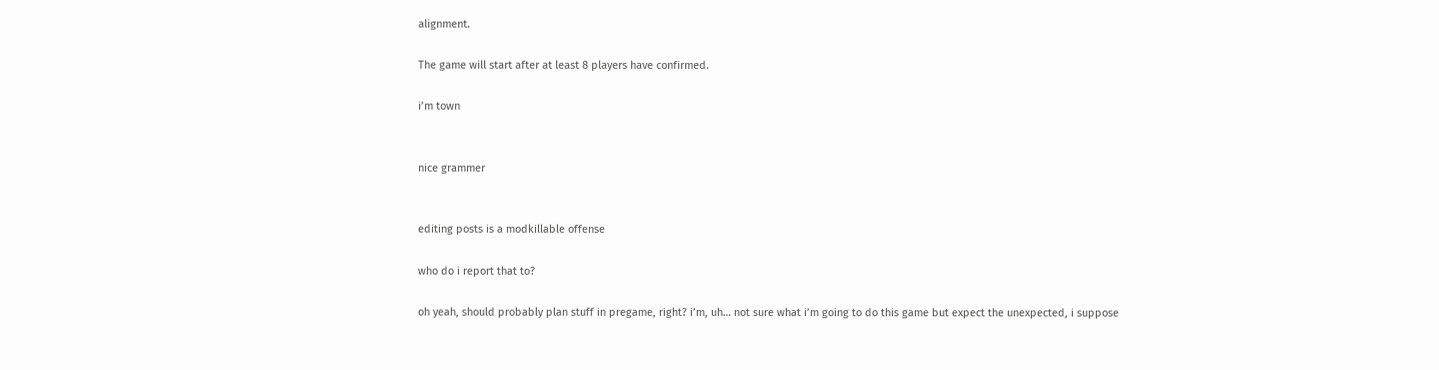alignment.

The game will start after at least 8 players have confirmed.

i’m town


nice grammer


editing posts is a modkillable offense

who do i report that to?

oh yeah, should probably plan stuff in pregame, right? i’m, uh… not sure what i’m going to do this game but expect the unexpected, i suppose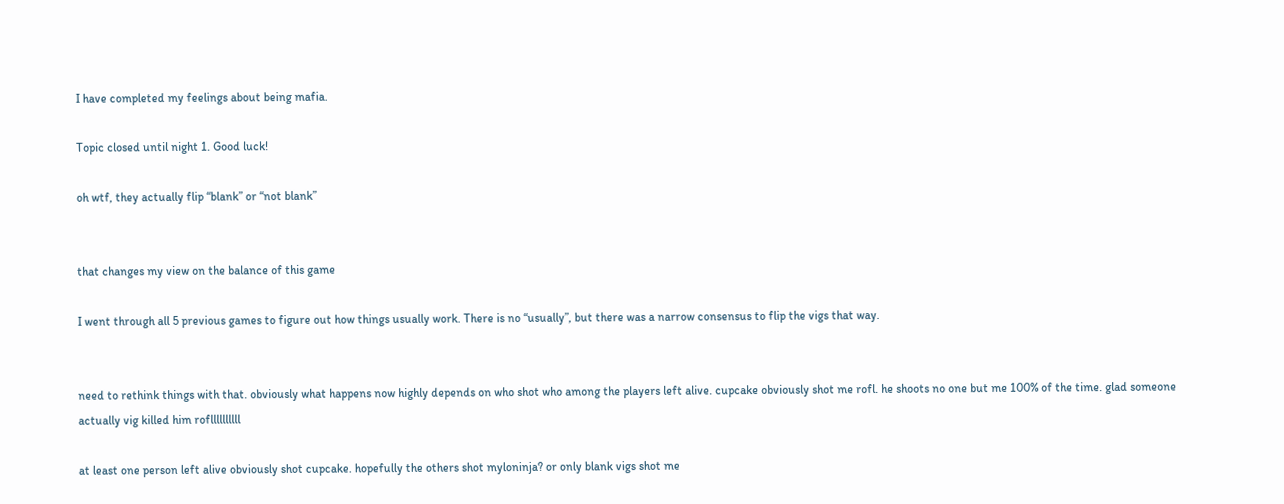I have completed my feelings about being mafia.

Topic closed until night 1. Good luck!

oh wtf, they actually flip “blank” or “not blank”


that changes my view on the balance of this game

I went through all 5 previous games to figure out how things usually work. There is no “usually”, but there was a narrow consensus to flip the vigs that way.


need to rethink things with that. obviously what happens now highly depends on who shot who among the players left alive. cupcake obviously shot me rofl. he shoots no one but me 100% of the time. glad someone actually vig killed him rofllllllllll

at least one person left alive obviously shot cupcake. hopefully the others shot myloninja? or only blank vigs shot me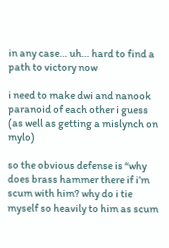in any case… uh… hard to find a path to victory now

i need to make dwi and nanook paranoid of each other i guess (as well as getting a mislynch on mylo)

so the obvious defense is “why does brass hammer there if i’m scum with him? why do i tie myself so heavily to him as scum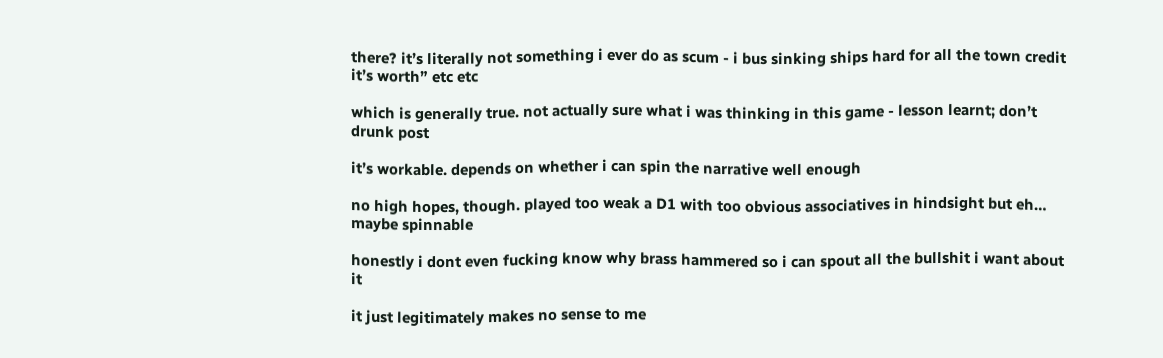there? it’s literally not something i ever do as scum - i bus sinking ships hard for all the town credit it’s worth” etc etc

which is generally true. not actually sure what i was thinking in this game - lesson learnt; don’t drunk post

it’s workable. depends on whether i can spin the narrative well enough

no high hopes, though. played too weak a D1 with too obvious associatives in hindsight but eh… maybe spinnable

honestly i dont even fucking know why brass hammered so i can spout all the bullshit i want about it

it just legitimately makes no sense to me